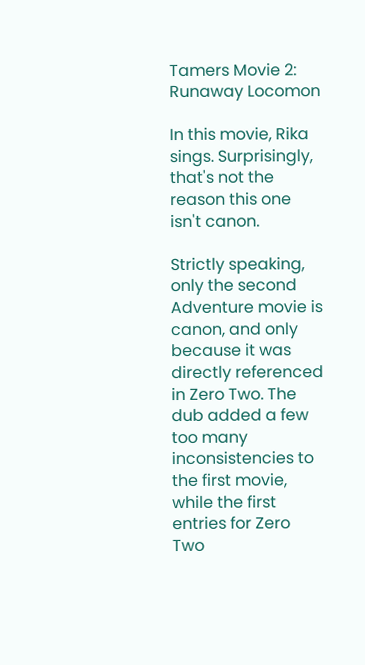Tamers Movie 2: Runaway Locomon

In this movie, Rika sings. Surprisingly, that's not the reason this one isn't canon.

Strictly speaking, only the second Adventure movie is canon, and only because it was directly referenced in Zero Two. The dub added a few too many inconsistencies to the first movie, while the first entries for Zero Two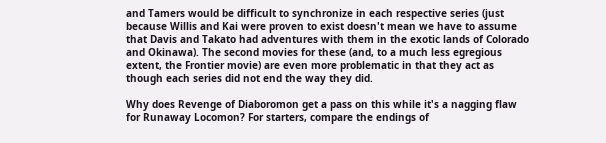and Tamers would be difficult to synchronize in each respective series (just because Willis and Kai were proven to exist doesn't mean we have to assume that Davis and Takato had adventures with them in the exotic lands of Colorado and Okinawa). The second movies for these (and, to a much less egregious extent, the Frontier movie) are even more problematic in that they act as though each series did not end the way they did.

Why does Revenge of Diaboromon get a pass on this while it's a nagging flaw for Runaway Locomon? For starters, compare the endings of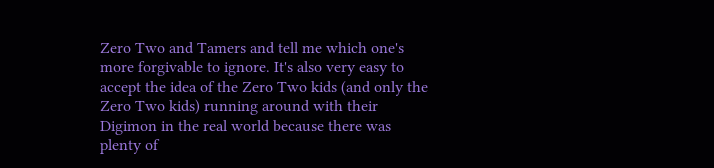Zero Two and Tamers and tell me which one's more forgivable to ignore. It's also very easy to accept the idea of the Zero Two kids (and only the Zero Two kids) running around with their Digimon in the real world because there was plenty of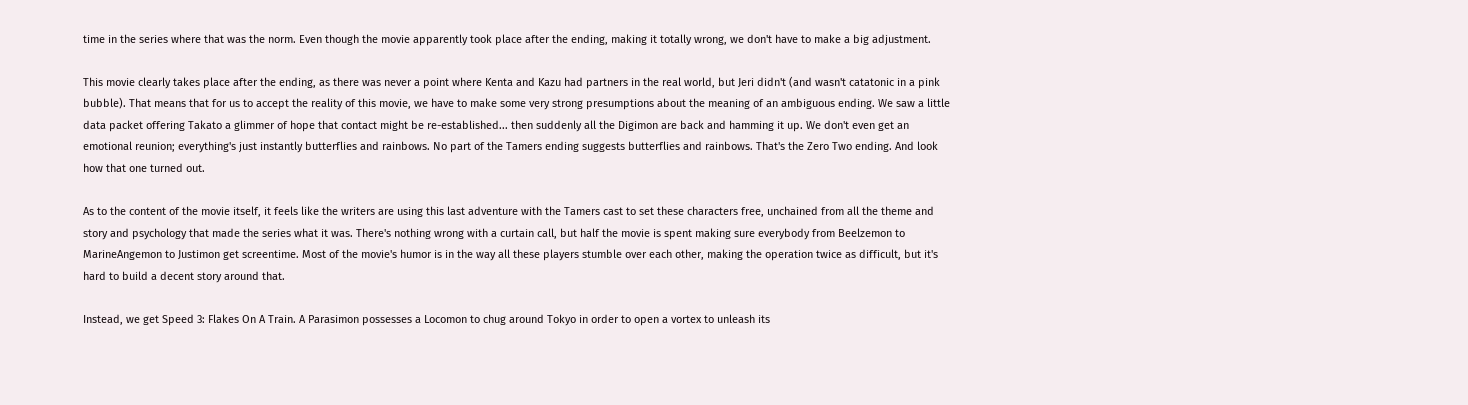time in the series where that was the norm. Even though the movie apparently took place after the ending, making it totally wrong, we don't have to make a big adjustment.

This movie clearly takes place after the ending, as there was never a point where Kenta and Kazu had partners in the real world, but Jeri didn't (and wasn't catatonic in a pink bubble). That means that for us to accept the reality of this movie, we have to make some very strong presumptions about the meaning of an ambiguous ending. We saw a little data packet offering Takato a glimmer of hope that contact might be re-established... then suddenly all the Digimon are back and hamming it up. We don't even get an emotional reunion; everything's just instantly butterflies and rainbows. No part of the Tamers ending suggests butterflies and rainbows. That's the Zero Two ending. And look how that one turned out.

As to the content of the movie itself, it feels like the writers are using this last adventure with the Tamers cast to set these characters free, unchained from all the theme and story and psychology that made the series what it was. There's nothing wrong with a curtain call, but half the movie is spent making sure everybody from Beelzemon to MarineAngemon to Justimon get screentime. Most of the movie's humor is in the way all these players stumble over each other, making the operation twice as difficult, but it's hard to build a decent story around that.

Instead, we get Speed 3: Flakes On A Train. A Parasimon possesses a Locomon to chug around Tokyo in order to open a vortex to unleash its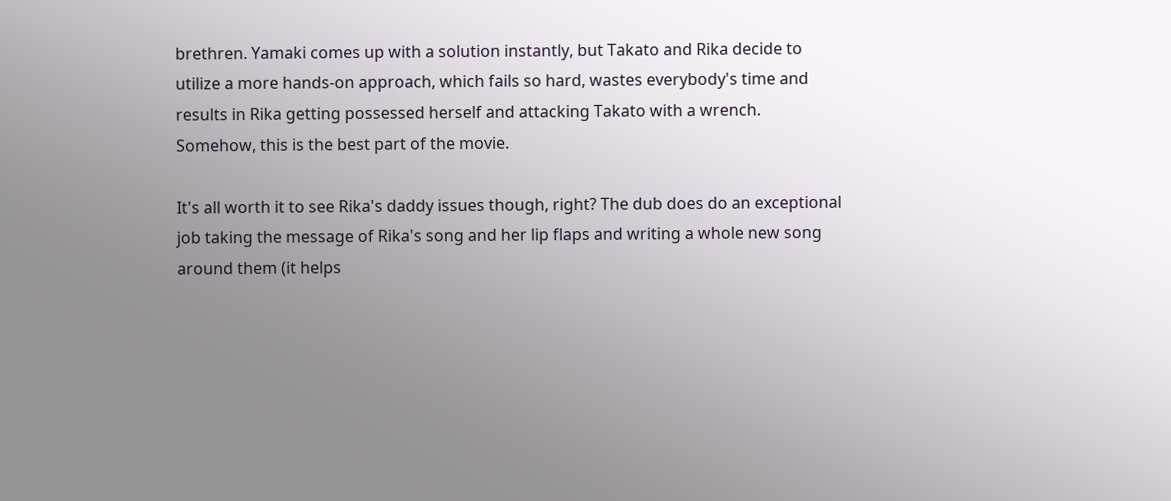brethren. Yamaki comes up with a solution instantly, but Takato and Rika decide to utilize a more hands-on approach, which fails so hard, wastes everybody's time and results in Rika getting possessed herself and attacking Takato with a wrench. Somehow, this is the best part of the movie.

It's all worth it to see Rika's daddy issues though, right? The dub does do an exceptional job taking the message of Rika's song and her lip flaps and writing a whole new song around them (it helps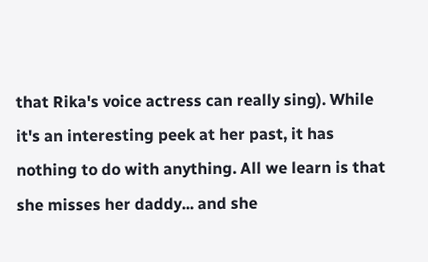that Rika's voice actress can really sing). While it's an interesting peek at her past, it has nothing to do with anything. All we learn is that she misses her daddy... and she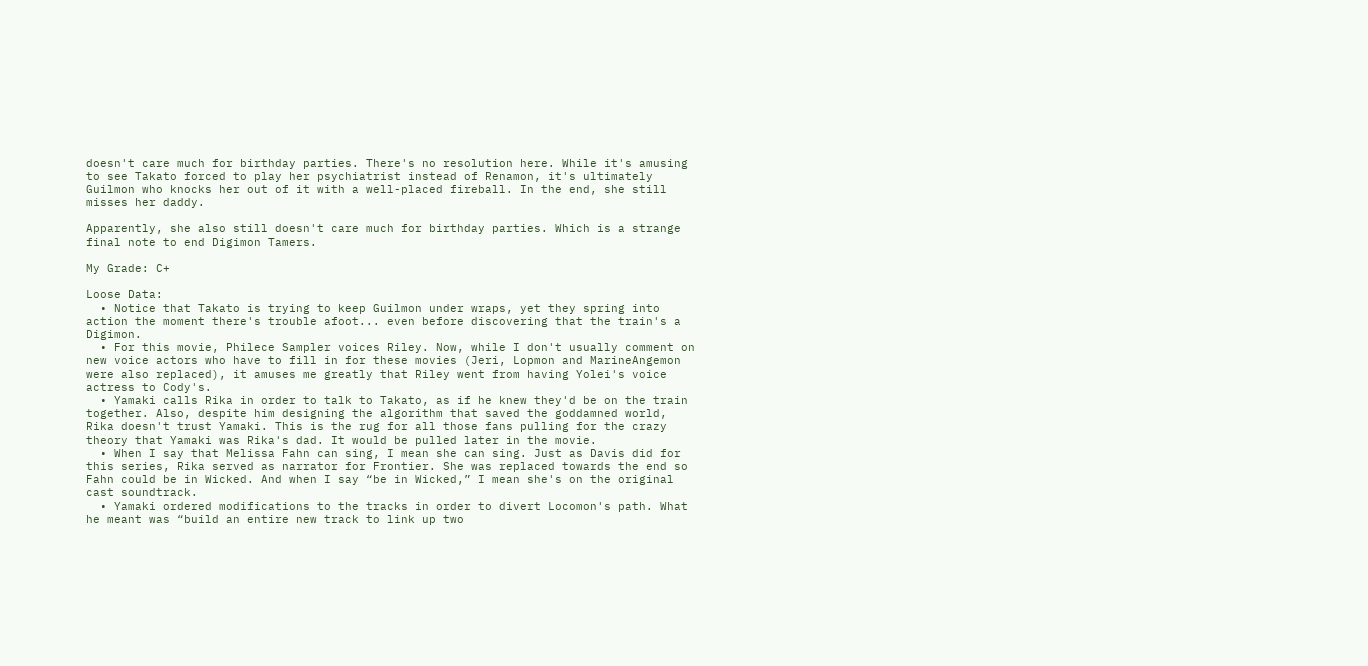doesn't care much for birthday parties. There's no resolution here. While it's amusing to see Takato forced to play her psychiatrist instead of Renamon, it's ultimately Guilmon who knocks her out of it with a well-placed fireball. In the end, she still misses her daddy.

Apparently, she also still doesn't care much for birthday parties. Which is a strange final note to end Digimon Tamers.

My Grade: C+

Loose Data:
  • Notice that Takato is trying to keep Guilmon under wraps, yet they spring into action the moment there's trouble afoot... even before discovering that the train's a Digimon.
  • For this movie, Philece Sampler voices Riley. Now, while I don't usually comment on new voice actors who have to fill in for these movies (Jeri, Lopmon and MarineAngemon were also replaced), it amuses me greatly that Riley went from having Yolei's voice actress to Cody's.
  • Yamaki calls Rika in order to talk to Takato, as if he knew they'd be on the train together. Also, despite him designing the algorithm that saved the goddamned world, Rika doesn't trust Yamaki. This is the rug for all those fans pulling for the crazy theory that Yamaki was Rika's dad. It would be pulled later in the movie.
  • When I say that Melissa Fahn can sing, I mean she can sing. Just as Davis did for this series, Rika served as narrator for Frontier. She was replaced towards the end so Fahn could be in Wicked. And when I say “be in Wicked,” I mean she's on the original cast soundtrack.
  • Yamaki ordered modifications to the tracks in order to divert Locomon's path. What he meant was “build an entire new track to link up two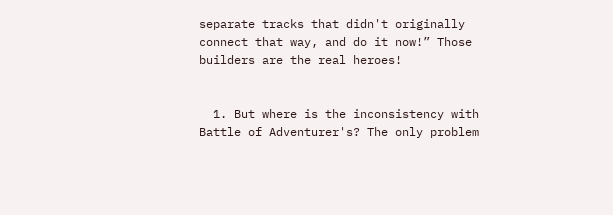separate tracks that didn't originally connect that way, and do it now!” Those builders are the real heroes!


  1. But where is the inconsistency with Battle of Adventurer's? The only problem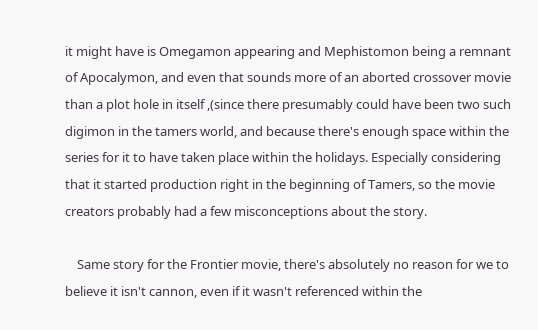it might have is Omegamon appearing and Mephistomon being a remnant of Apocalymon, and even that sounds more of an aborted crossover movie than a plot hole in itself ,(since there presumably could have been two such digimon in the tamers world, and because there's enough space within the series for it to have taken place within the holidays. Especially considering that it started production right in the beginning of Tamers, so the movie creators probably had a few misconceptions about the story.

    Same story for the Frontier movie, there's absolutely no reason for we to believe it isn't cannon, even if it wasn't referenced within the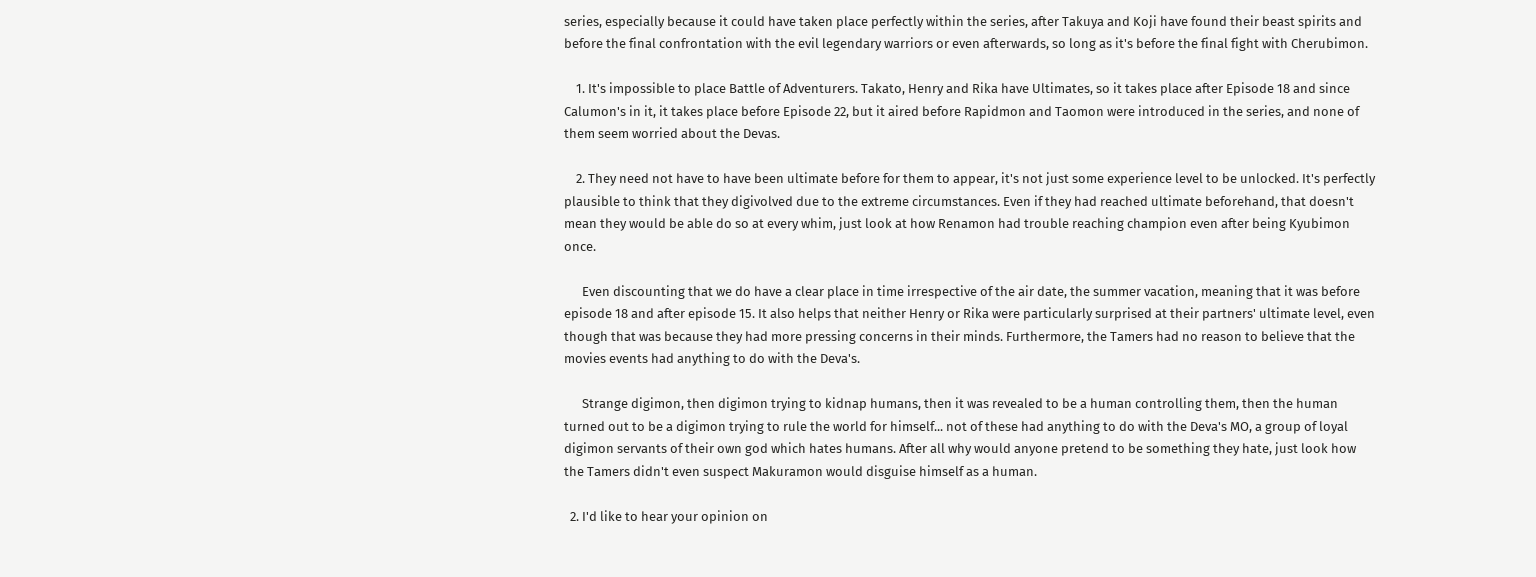series, especially because it could have taken place perfectly within the series, after Takuya and Koji have found their beast spirits and before the final confrontation with the evil legendary warriors or even afterwards, so long as it's before the final fight with Cherubimon.

    1. It's impossible to place Battle of Adventurers. Takato, Henry and Rika have Ultimates, so it takes place after Episode 18 and since Calumon's in it, it takes place before Episode 22, but it aired before Rapidmon and Taomon were introduced in the series, and none of them seem worried about the Devas.

    2. They need not have to have been ultimate before for them to appear, it's not just some experience level to be unlocked. It's perfectly plausible to think that they digivolved due to the extreme circumstances. Even if they had reached ultimate beforehand, that doesn't mean they would be able do so at every whim, just look at how Renamon had trouble reaching champion even after being Kyubimon once.

      Even discounting that we do have a clear place in time irrespective of the air date, the summer vacation, meaning that it was before episode 18 and after episode 15. It also helps that neither Henry or Rika were particularly surprised at their partners' ultimate level, even though that was because they had more pressing concerns in their minds. Furthermore, the Tamers had no reason to believe that the movies events had anything to do with the Deva's.

      Strange digimon, then digimon trying to kidnap humans, then it was revealed to be a human controlling them, then the human turned out to be a digimon trying to rule the world for himself... not of these had anything to do with the Deva's MO, a group of loyal digimon servants of their own god which hates humans. After all why would anyone pretend to be something they hate, just look how the Tamers didn't even suspect Makuramon would disguise himself as a human.

  2. I'd like to hear your opinion on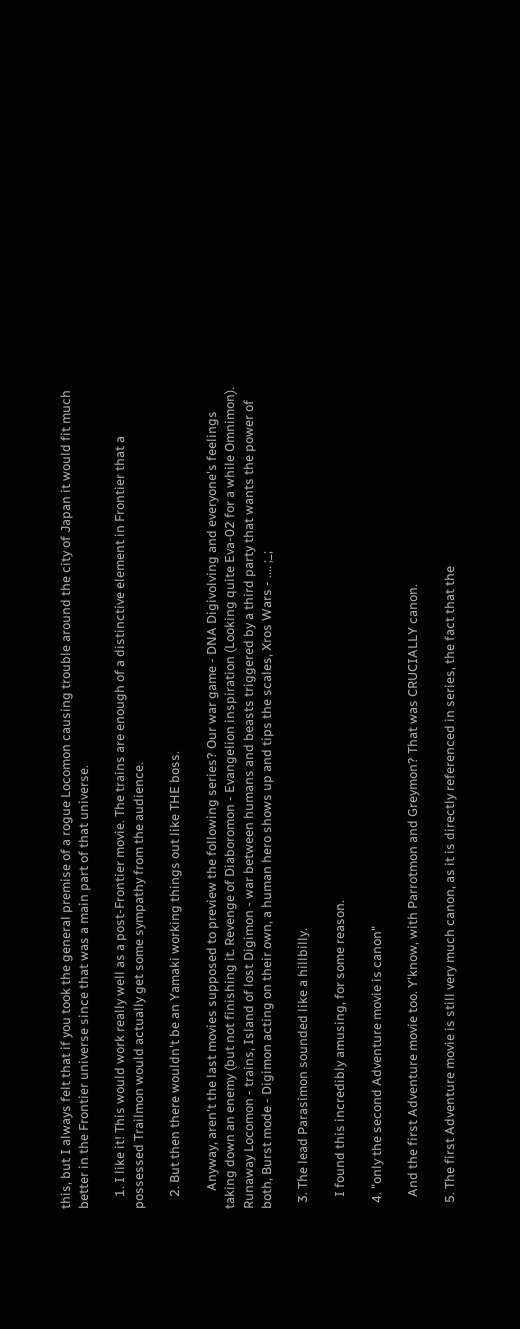this, but I always felt that if you took the general premise of a rogue Locomon causing trouble around the city of Japan it would fit much better in the Frontier universe since that was a main part of that universe.

    1. I like it! This would work really well as a post-Frontier movie. The trains are enough of a distinctive element in Frontier that a possessed Trailmon would actually get some sympathy from the audience.

    2. But then there wouldn't be an Yamaki working things out like THE boss.

      Anyway, aren't the last movies supposed to preview the following series? Our war game - DNA Digivolving and everyone's feelings taking down an enemy (but not finishing it. Revenge of Diaboromon - Evangelion inspiration (Looking quite Eva-02 for a while Omnimon). Runaway Locomon - trains, Island of lost Digimon - war between humans and beasts triggered by a third party that wants the power of both, Burst mode - Digimon acting on their own, a human hero shows up and tips the scales, Xros Wars - .... ;_;

  3. The lead Parasimon sounded like a hillbilly.

    I found this incredibly amusing, for some reason.

  4. "only the second Adventure movie is canon"

    And the first Adventure movie too. Y'know, with Parrotmon and Greymon? That was CRUCIALLY canon.

  5. The first Adventure movie is still very much canon, as it is directly referenced in series, the fact that the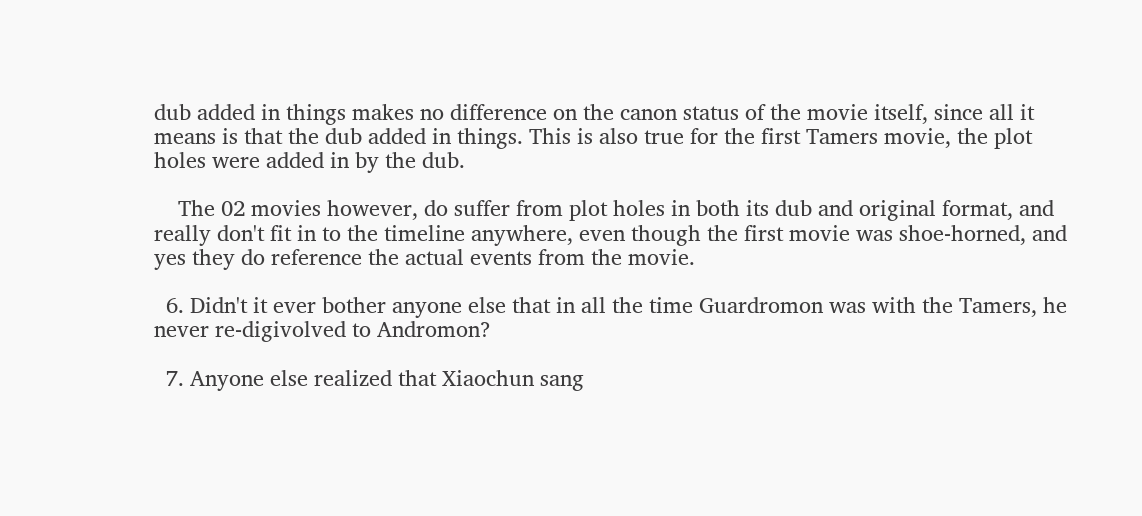dub added in things makes no difference on the canon status of the movie itself, since all it means is that the dub added in things. This is also true for the first Tamers movie, the plot holes were added in by the dub.

    The 02 movies however, do suffer from plot holes in both its dub and original format, and really don't fit in to the timeline anywhere, even though the first movie was shoe-horned, and yes they do reference the actual events from the movie.

  6. Didn't it ever bother anyone else that in all the time Guardromon was with the Tamers, he never re-digivolved to Andromon?

  7. Anyone else realized that Xiaochun sang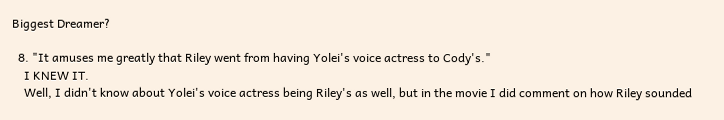Biggest Dreamer?

  8. "It amuses me greatly that Riley went from having Yolei's voice actress to Cody's."
    I KNEW IT.
    Well, I didn't know about Yolei's voice actress being Riley's as well, but in the movie I did comment on how Riley sounded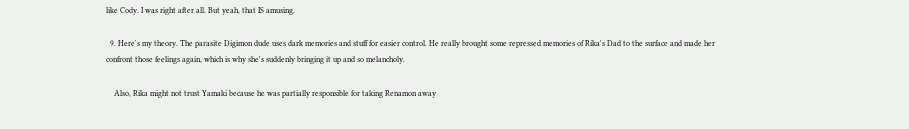like Cody. I was right after all. But yeah, that IS amusing.

  9. Here's my theory. The parasite Digimon dude uses dark memories and stuff for easier control. He really brought some repressed memories of Rika's Dad to the surface and made her confront those feelings again, which is why she's suddenly bringing it up and so melancholy.

    Also, Rika might not trust Yamaki because he was partially responsible for taking Renamon away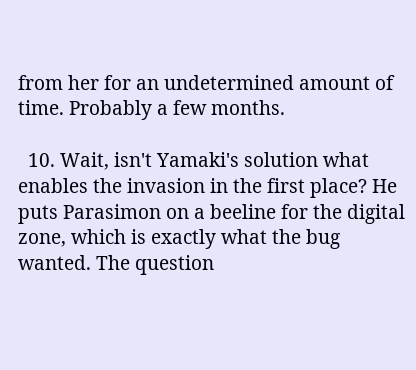from her for an undetermined amount of time. Probably a few months.

  10. Wait, isn't Yamaki's solution what enables the invasion in the first place? He puts Parasimon on a beeline for the digital zone, which is exactly what the bug wanted. The question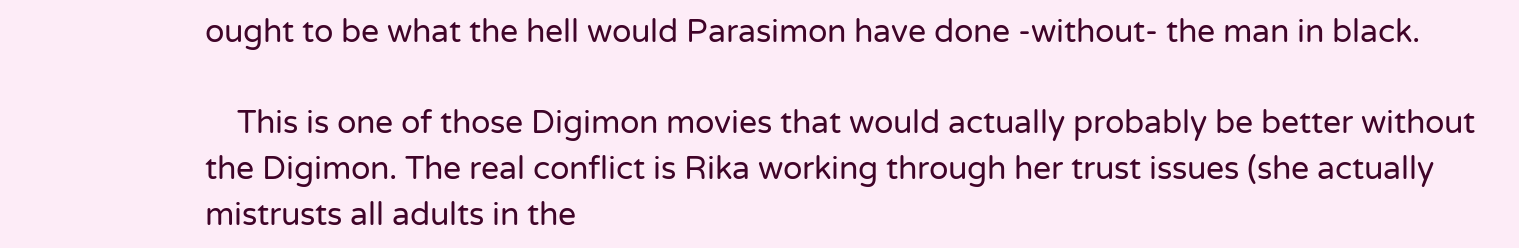ought to be what the hell would Parasimon have done -without- the man in black.

    This is one of those Digimon movies that would actually probably be better without the Digimon. The real conflict is Rika working through her trust issues (she actually mistrusts all adults in the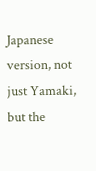Japanese version, not just Yamaki, but the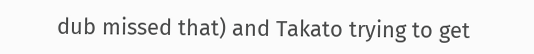dub missed that) and Takato trying to get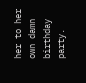her to her own damn birthday party.